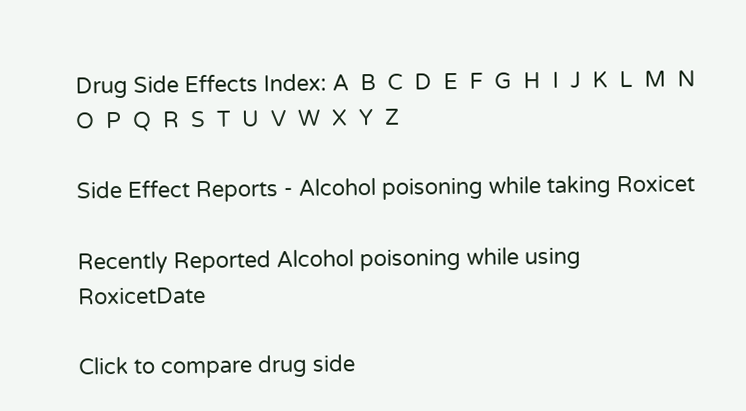Drug Side Effects Index: A  B  C  D  E  F  G  H  I  J  K  L  M  N  O  P  Q  R  S  T  U  V  W  X  Y  Z

Side Effect Reports - Alcohol poisoning while taking Roxicet

Recently Reported Alcohol poisoning while using RoxicetDate

Click to compare drug side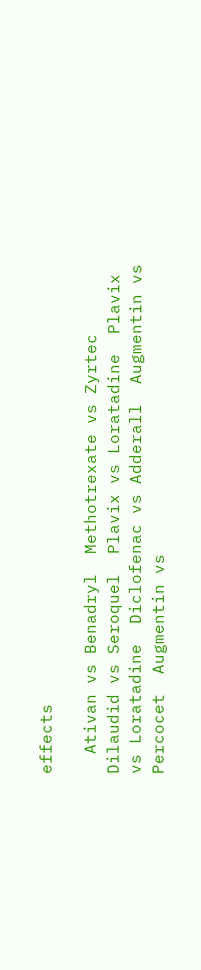effects

  Ativan vs Benadryl  Methotrexate vs Zyrtec  Dilaudid vs Seroquel  Plavix vs Loratadine  Plavix vs Loratadine  Diclofenac vs Adderall  Augmentin vs Percocet  Augmentin vs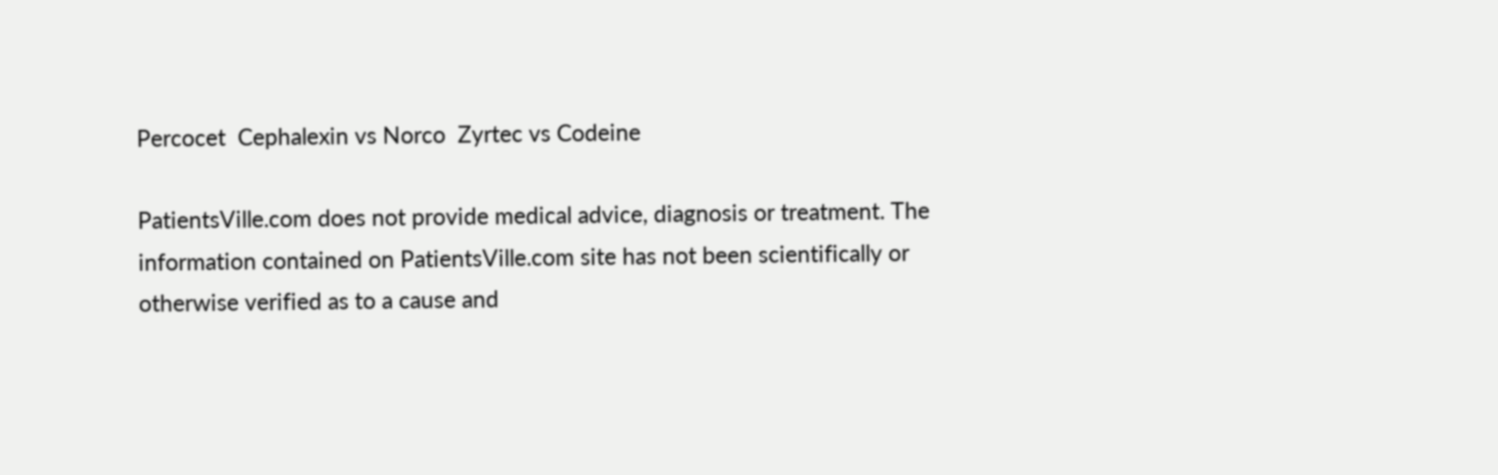Percocet  Cephalexin vs Norco  Zyrtec vs Codeine

PatientsVille.com does not provide medical advice, diagnosis or treatment. The information contained on PatientsVille.com site has not been scientifically or otherwise verified as to a cause and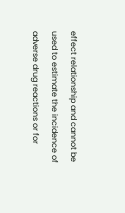effect relationship and cannot be used to estimate the incidence of adverse drug reactions or for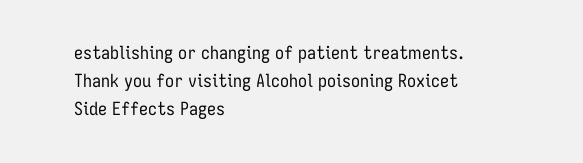establishing or changing of patient treatments. Thank you for visiting Alcohol poisoning Roxicet Side Effects Pages